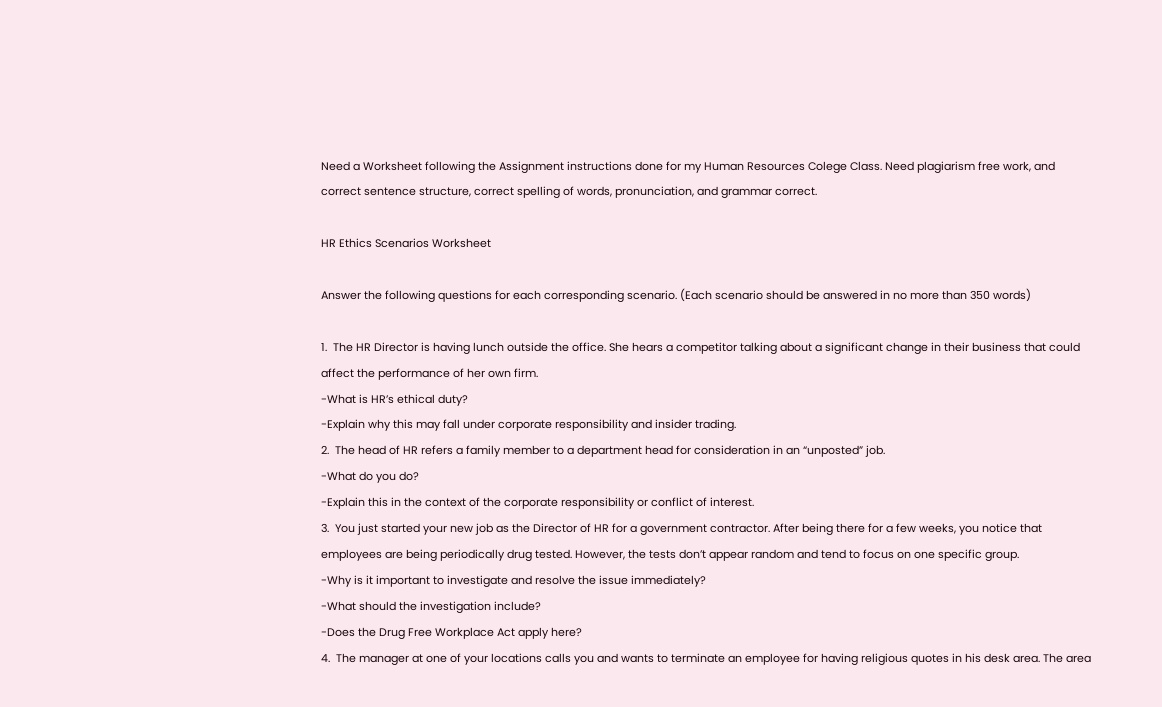Need a Worksheet following the Assignment instructions done for my Human Resources Colege Class. Need plagiarism free work, and correct sentence structure, correct spelling of words, pronunciation, and grammar correct.

HR Ethics Scenarios Worksheet

Answer the following questions for each corresponding scenario. (Each scenario should be answered in no more than 350 words)

1.  The HR Director is having lunch outside the office. She hears a competitor talking about a significant change in their business that could affect the performance of her own firm.
-What is HR’s ethical duty?
-Explain why this may fall under corporate responsibility and insider trading.
2.  The head of HR refers a family member to a department head for consideration in an “unposted” job.
-What do you do?
-Explain this in the context of the corporate responsibility or conflict of interest.
3.  You just started your new job as the Director of HR for a government contractor. After being there for a few weeks, you notice that employees are being periodically drug tested. However, the tests don’t appear random and tend to focus on one specific group.
-Why is it important to investigate and resolve the issue immediately?
-What should the investigation include?
-Does the Drug Free Workplace Act apply here?
4.  The manager at one of your locations calls you and wants to terminate an employee for having religious quotes in his desk area. The area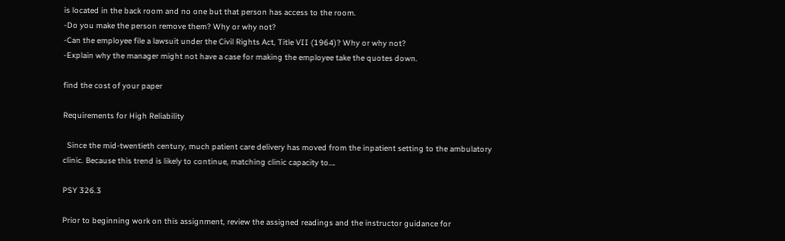is located in the back room and no one but that person has access to the room.
-Do you make the person remove them? Why or why not?
-Can the employee file a lawsuit under the Civil Rights Act, Title VII (1964)? Why or why not?
-Explain why the manager might not have a case for making the employee take the quotes down.

find the cost of your paper

Requirements for High Reliability

  Since the mid-twentieth century, much patient care delivery has moved from the inpatient setting to the ambulatory clinic. Because this trend is likely to continue, matching clinic capacity to….

PSY 326.3

Prior to beginning work on this assignment, review the assigned readings and the instructor guidance for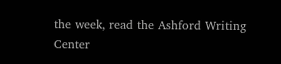the week, read the Ashford Writing Center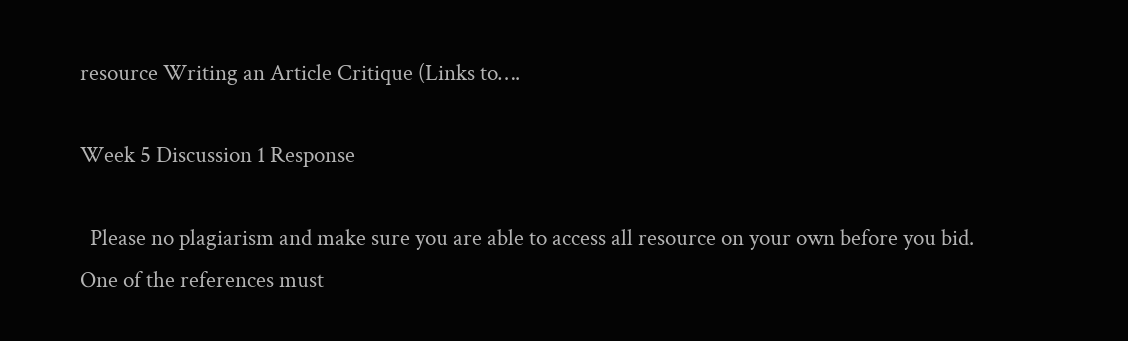resource Writing an Article Critique (Links to….

Week 5 Discussion 1 Response

  Please no plagiarism and make sure you are able to access all resource on your own before you bid. One of the references must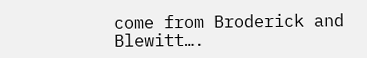come from Broderick and Blewitt….